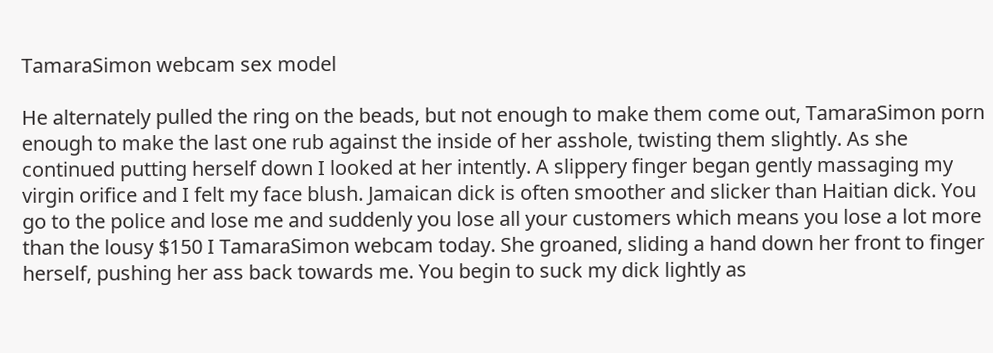TamaraSimon webcam sex model

He alternately pulled the ring on the beads, but not enough to make them come out, TamaraSimon porn enough to make the last one rub against the inside of her asshole, twisting them slightly. As she continued putting herself down I looked at her intently. A slippery finger began gently massaging my virgin orifice and I felt my face blush. Jamaican dick is often smoother and slicker than Haitian dick. You go to the police and lose me and suddenly you lose all your customers which means you lose a lot more than the lousy $150 I TamaraSimon webcam today. She groaned, sliding a hand down her front to finger herself, pushing her ass back towards me. You begin to suck my dick lightly as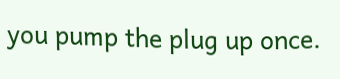you pump the plug up once.